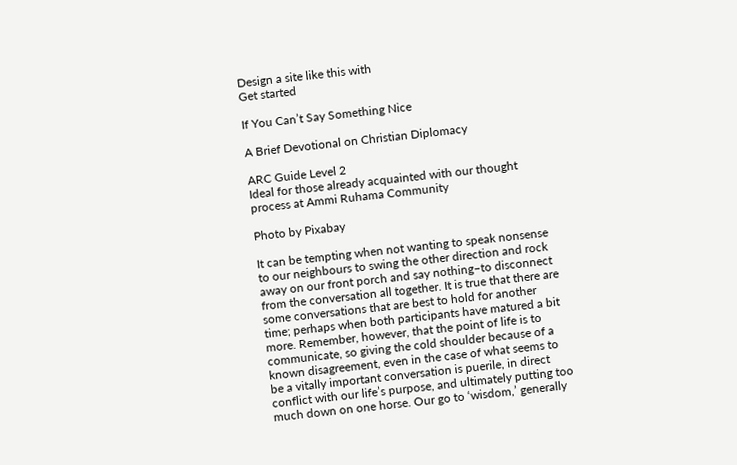Design a site like this with
Get started

If You Can’t Say Something Nice

A Brief Devotional on Christian Diplomacy

ARC Guide Level 2
Ideal for those already acquainted with our thought process at Ammi Ruhama Community

Photo by Pixabay

It can be tempting when not wanting to speak nonsense to our neighbours to swing the other direction and rock away on our front porch and say nothing–to disconnect from the conversation all together. It is true that there are some conversations that are best to hold for another time; perhaps when both participants have matured a bit more. Remember, however, that the point of life is to communicate, so giving the cold shoulder because of a known disagreement, even in the case of what seems to be a vitally important conversation is puerile, in direct conflict with our life’s purpose, and ultimately putting too much down on one horse. Our go to ‘wisdom,’ generally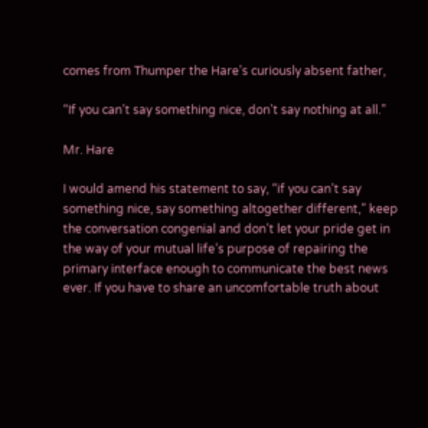comes from Thumper the Hare’s curiously absent father,

“If you can’t say something nice, don’t say nothing at all.”

Mr. Hare

I would amend his statement to say, “if you can’t say something nice, say something altogether different,” keep the conversation congenial and don’t let your pride get in the way of your mutual life’s purpose of repairing the primary interface enough to communicate the best news ever. If you have to share an uncomfortable truth about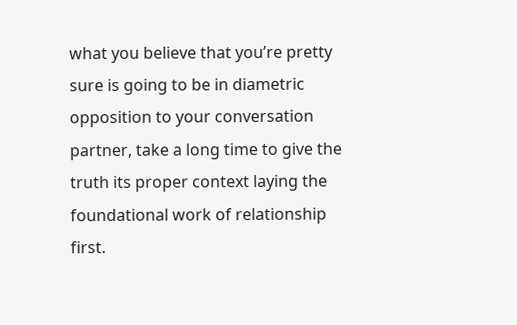what you believe that you’re pretty sure is going to be in diametric opposition to your conversation partner, take a long time to give the truth its proper context laying the foundational work of relationship first.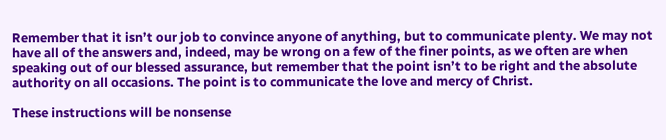Remember that it isn’t our job to convince anyone of anything, but to communicate plenty. We may not have all of the answers and, indeed, may be wrong on a few of the finer points, as we often are when speaking out of our blessed assurance, but remember that the point isn’t to be right and the absolute authority on all occasions. The point is to communicate the love and mercy of Christ.

These instructions will be nonsense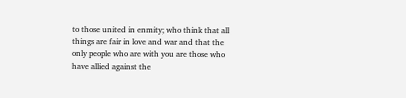to those united in enmity; who think that all things are fair in love and war and that the only people who are with you are those who have allied against the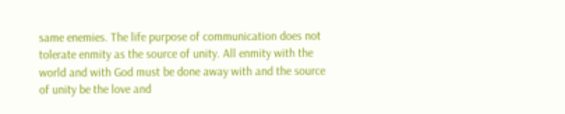same enemies. The life purpose of communication does not tolerate enmity as the source of unity. All enmity with the world and with God must be done away with and the source of unity be the love and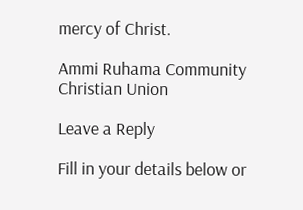mercy of Christ.

Ammi Ruhama Community Christian Union

Leave a Reply

Fill in your details below or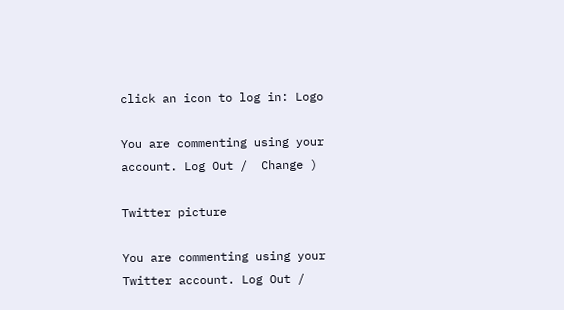click an icon to log in: Logo

You are commenting using your account. Log Out /  Change )

Twitter picture

You are commenting using your Twitter account. Log Out /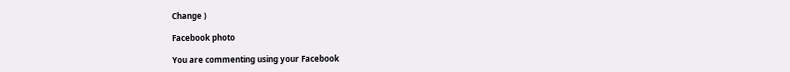Change )

Facebook photo

You are commenting using your Facebook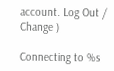account. Log Out /  Change )

Connecting to %s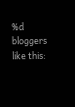%d bloggers like this: